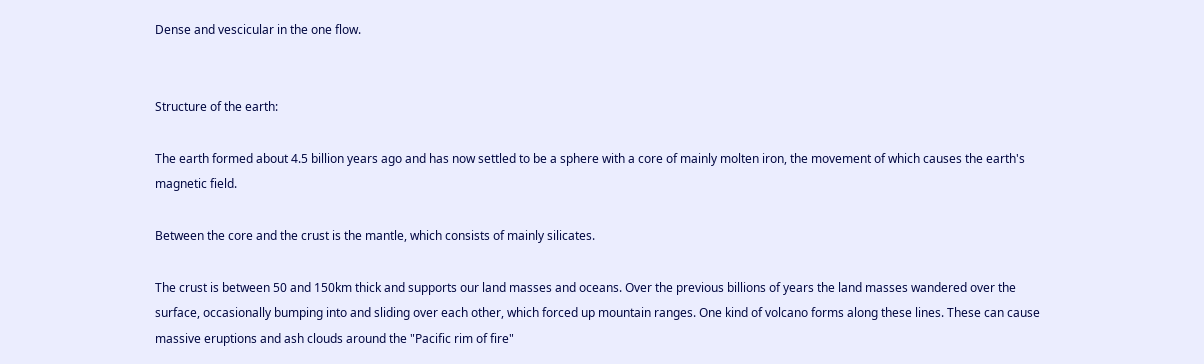Dense and vescicular in the one flow.


Structure of the earth:

The earth formed about 4.5 billion years ago and has now settled to be a sphere with a core of mainly molten iron, the movement of which causes the earth's magnetic field.

Between the core and the crust is the mantle, which consists of mainly silicates.

The crust is between 50 and 150km thick and supports our land masses and oceans. Over the previous billions of years the land masses wandered over the surface, occasionally bumping into and sliding over each other, which forced up mountain ranges. One kind of volcano forms along these lines. These can cause massive eruptions and ash clouds around the "Pacific rim of fire"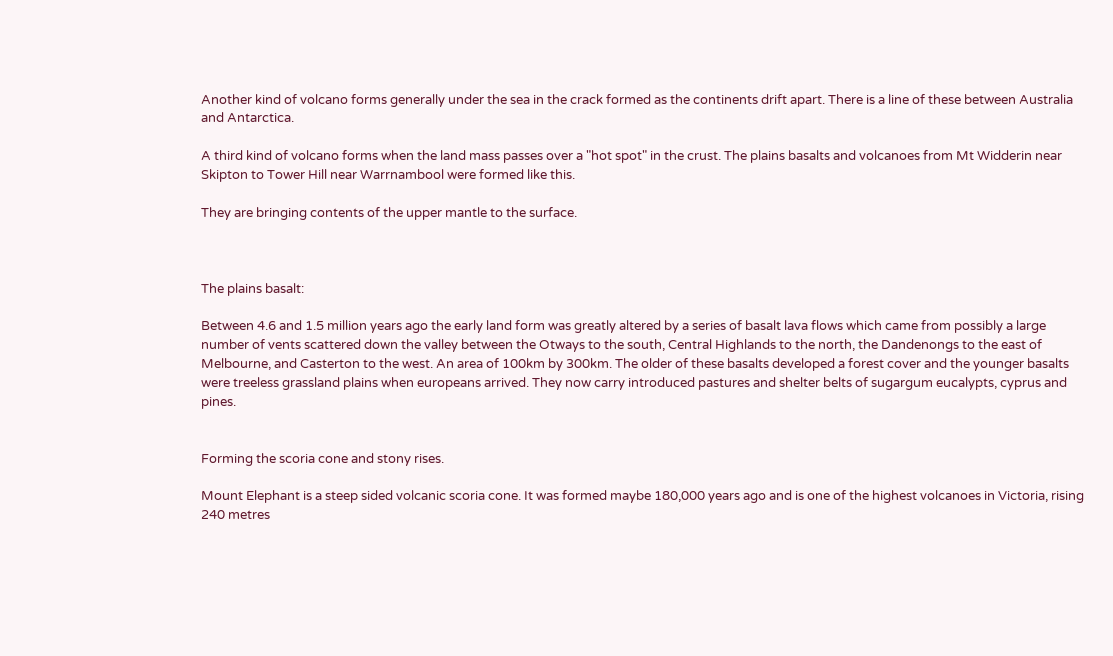Another kind of volcano forms generally under the sea in the crack formed as the continents drift apart. There is a line of these between Australia and Antarctica.

A third kind of volcano forms when the land mass passes over a "hot spot" in the crust. The plains basalts and volcanoes from Mt Widderin near Skipton to Tower Hill near Warrnambool were formed like this.

They are bringing contents of the upper mantle to the surface.



The plains basalt:

Between 4.6 and 1.5 million years ago the early land form was greatly altered by a series of basalt lava flows which came from possibly a large number of vents scattered down the valley between the Otways to the south, Central Highlands to the north, the Dandenongs to the east of Melbourne, and Casterton to the west. An area of 100km by 300km. The older of these basalts developed a forest cover and the younger basalts were treeless grassland plains when europeans arrived. They now carry introduced pastures and shelter belts of sugargum eucalypts, cyprus and pines.


Forming the scoria cone and stony rises.

Mount Elephant is a steep sided volcanic scoria cone. It was formed maybe 180,000 years ago and is one of the highest volcanoes in Victoria, rising 240 metres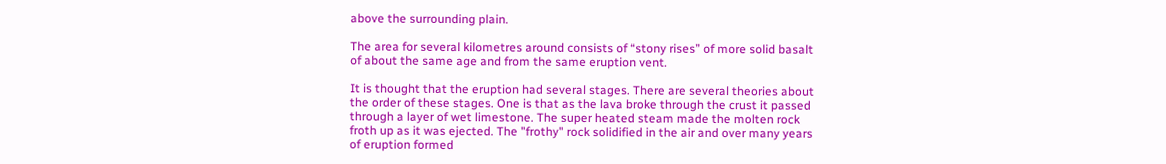above the surrounding plain.

The area for several kilometres around consists of “stony rises” of more solid basalt of about the same age and from the same eruption vent.

It is thought that the eruption had several stages. There are several theories about the order of these stages. One is that as the lava broke through the crust it passed through a layer of wet limestone. The super heated steam made the molten rock froth up as it was ejected. The "frothy" rock solidified in the air and over many years of eruption formed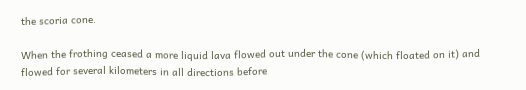the scoria cone.

When the frothing ceased a more liquid lava flowed out under the cone (which floated on it) and flowed for several kilometers in all directions before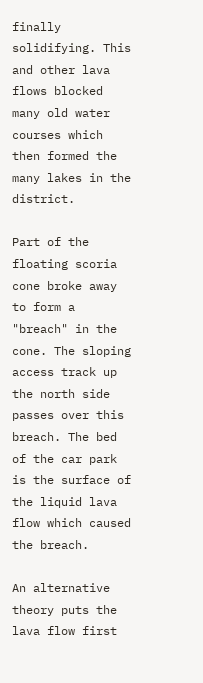finally solidifying. This and other lava flows blocked many old water courses which then formed the many lakes in the district.

Part of the floating scoria cone broke away to form a "breach" in the cone. The sloping access track up the north side passes over this breach. The bed of the car park is the surface of the liquid lava flow which caused the breach.

An alternative theory puts the lava flow first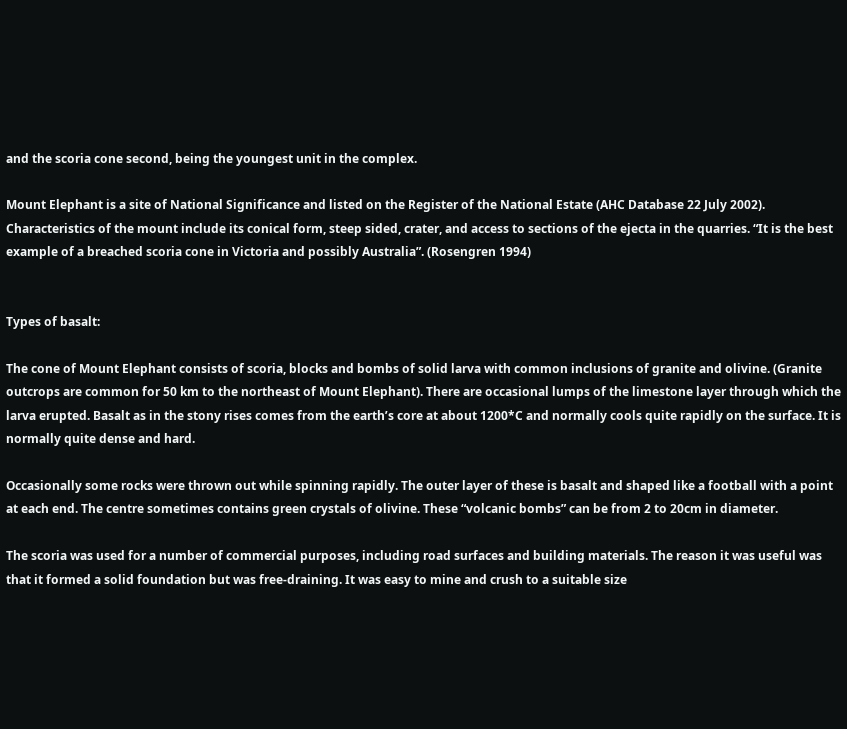and the scoria cone second, being the youngest unit in the complex.

Mount Elephant is a site of National Significance and listed on the Register of the National Estate (AHC Database 22 July 2002). Characteristics of the mount include its conical form, steep sided, crater, and access to sections of the ejecta in the quarries. “It is the best example of a breached scoria cone in Victoria and possibly Australia”. (Rosengren 1994)


Types of basalt:

The cone of Mount Elephant consists of scoria, blocks and bombs of solid larva with common inclusions of granite and olivine. (Granite outcrops are common for 50 km to the northeast of Mount Elephant). There are occasional lumps of the limestone layer through which the larva erupted. Basalt as in the stony rises comes from the earth’s core at about 1200*C and normally cools quite rapidly on the surface. It is normally quite dense and hard.

Occasionally some rocks were thrown out while spinning rapidly. The outer layer of these is basalt and shaped like a football with a point at each end. The centre sometimes contains green crystals of olivine. These “volcanic bombs” can be from 2 to 20cm in diameter.

The scoria was used for a number of commercial purposes, including road surfaces and building materials. The reason it was useful was that it formed a solid foundation but was free-draining. It was easy to mine and crush to a suitable size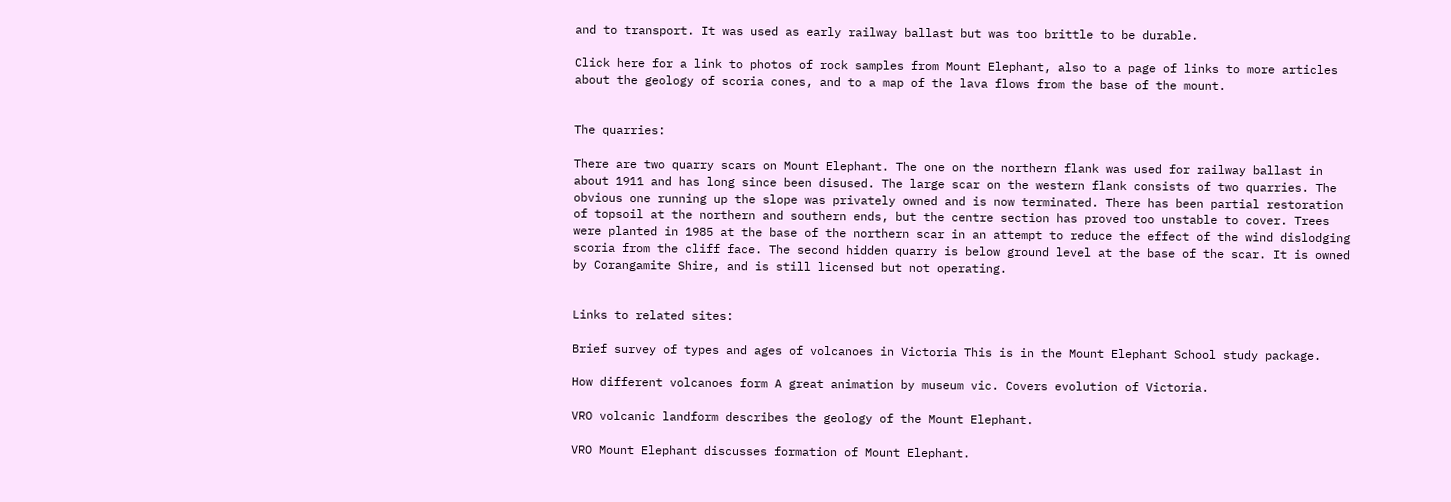and to transport. It was used as early railway ballast but was too brittle to be durable.

Click here for a link to photos of rock samples from Mount Elephant, also to a page of links to more articles about the geology of scoria cones, and to a map of the lava flows from the base of the mount.


The quarries:

There are two quarry scars on Mount Elephant. The one on the northern flank was used for railway ballast in about 1911 and has long since been disused. The large scar on the western flank consists of two quarries. The obvious one running up the slope was privately owned and is now terminated. There has been partial restoration of topsoil at the northern and southern ends, but the centre section has proved too unstable to cover. Trees were planted in 1985 at the base of the northern scar in an attempt to reduce the effect of the wind dislodging scoria from the cliff face. The second hidden quarry is below ground level at the base of the scar. It is owned by Corangamite Shire, and is still licensed but not operating.


Links to related sites:

Brief survey of types and ages of volcanoes in Victoria This is in the Mount Elephant School study package.

How different volcanoes form A great animation by museum vic. Covers evolution of Victoria.

VRO volcanic landform describes the geology of the Mount Elephant.

VRO Mount Elephant discusses formation of Mount Elephant.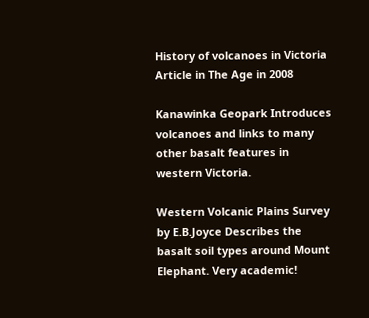History of volcanoes in Victoria Article in The Age in 2008

Kanawinka Geopark Introduces volcanoes and links to many other basalt features in western Victoria.

Western Volcanic Plains Survey by E.B.Joyce Describes the basalt soil types around Mount Elephant. Very academic!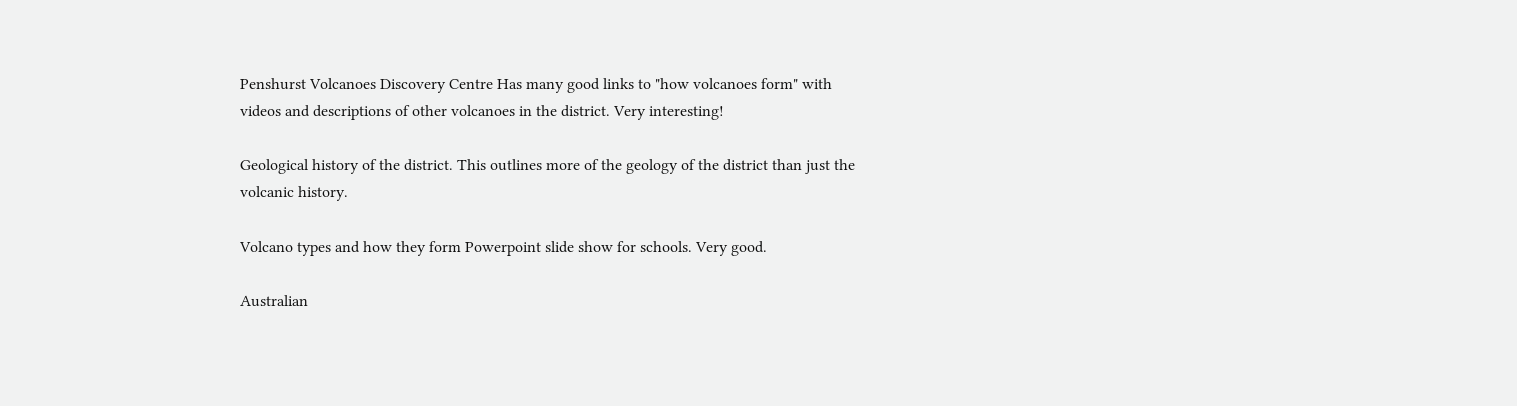Penshurst Volcanoes Discovery Centre Has many good links to "how volcanoes form" with videos and descriptions of other volcanoes in the district. Very interesting!

Geological history of the district. This outlines more of the geology of the district than just the volcanic history.

Volcano types and how they form Powerpoint slide show for schools. Very good.

Australian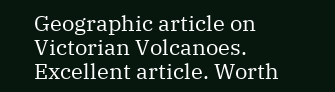Geographic article on Victorian Volcanoes. Excellent article. Worth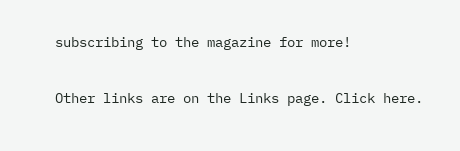subscribing to the magazine for more!

Other links are on the Links page. Click here.